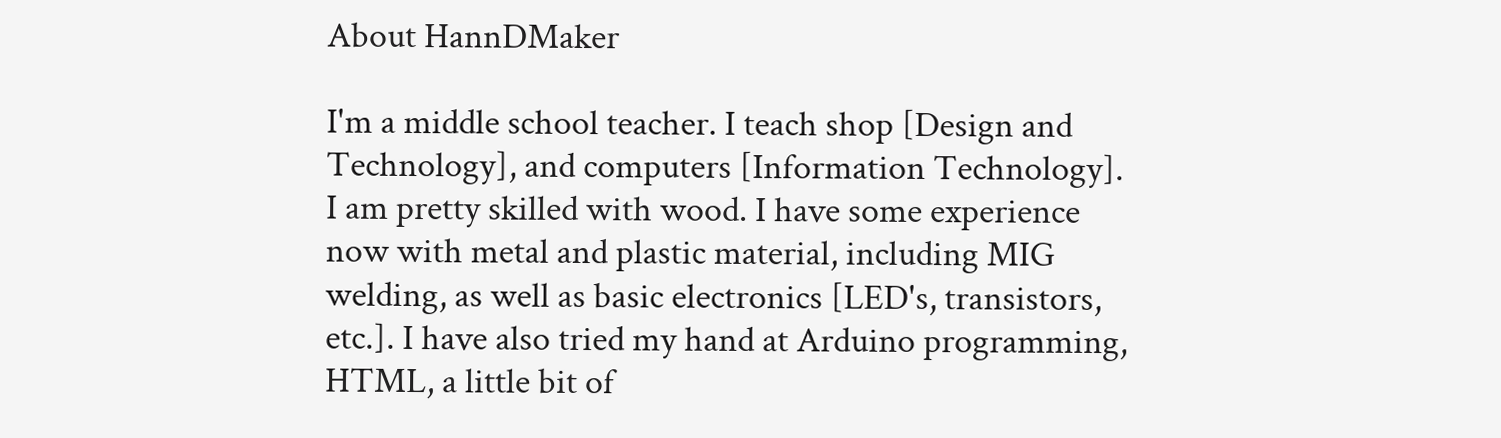About HannDMaker

I'm a middle school teacher. I teach shop [Design and Technology], and computers [Information Technology]. I am pretty skilled with wood. I have some experience now with metal and plastic material, including MIG welding, as well as basic electronics [LED's, transistors, etc.]. I have also tried my hand at Arduino programming, HTML, a little bit of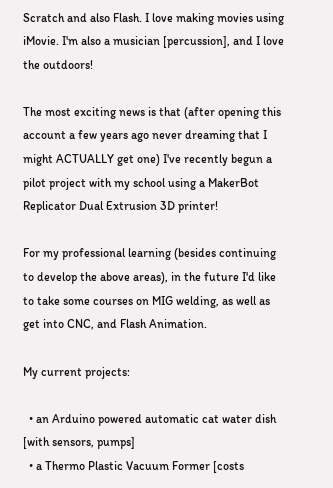Scratch and also Flash. I love making movies using iMovie. I'm also a musician [percussion], and I love the outdoors!

The most exciting news is that (after opening this account a few years ago never dreaming that I might ACTUALLY get one) I've recently begun a pilot project with my school using a MakerBot Replicator Dual Extrusion 3D printer!

For my professional learning (besides continuing to develop the above areas), in the future I'd like to take some courses on MIG welding, as well as get into CNC, and Flash Animation.

My current projects:

  • an Arduino powered automatic cat water dish [with sensors, pumps]
  • a Thermo Plastic Vacuum Former [costs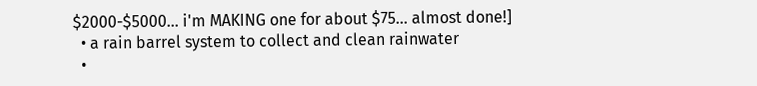$2000-$5000... i'm MAKING one for about $75... almost done!]
  • a rain barrel system to collect and clean rainwater
  •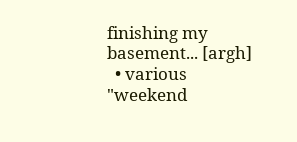finishing my basement... [argh]
  • various "weekend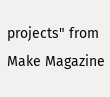projects" from Make Magazine